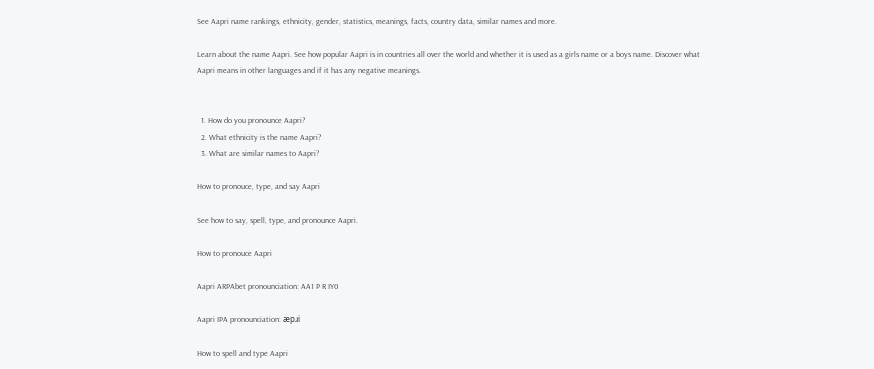See Aapri name rankings, ethnicity, gender, statistics, meanings, facts, country data, similar names and more.

Learn about the name Aapri. See how popular Aapri is in countries all over the world and whether it is used as a girls name or a boys name. Discover what Aapri means in other languages and if it has any negative meanings.


  1. How do you pronounce Aapri?
  2. What ethnicity is the name Aapri?
  3. What are similar names to Aapri?

How to pronouce, type, and say Aapri

See how to say, spell, type, and pronounce Aapri.

How to pronouce Aapri

Aapri ARPAbet pronounciation: AA1 P R IY0

Aapri IPA pronounciation: æpɹi

How to spell and type Aapri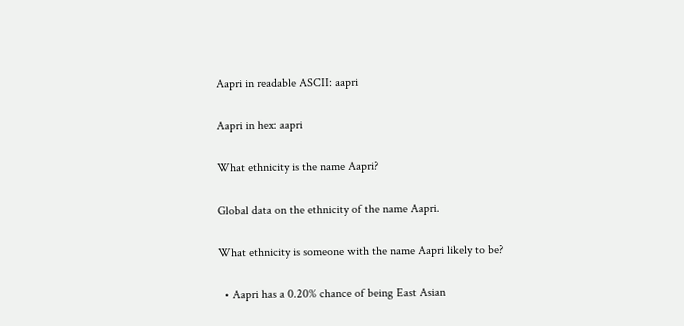Aapri in readable ASCII: aapri

Aapri in hex: aapri

What ethnicity is the name Aapri?

Global data on the ethnicity of the name Aapri.

What ethnicity is someone with the name Aapri likely to be?

  • Aapri has a 0.20% chance of being East Asian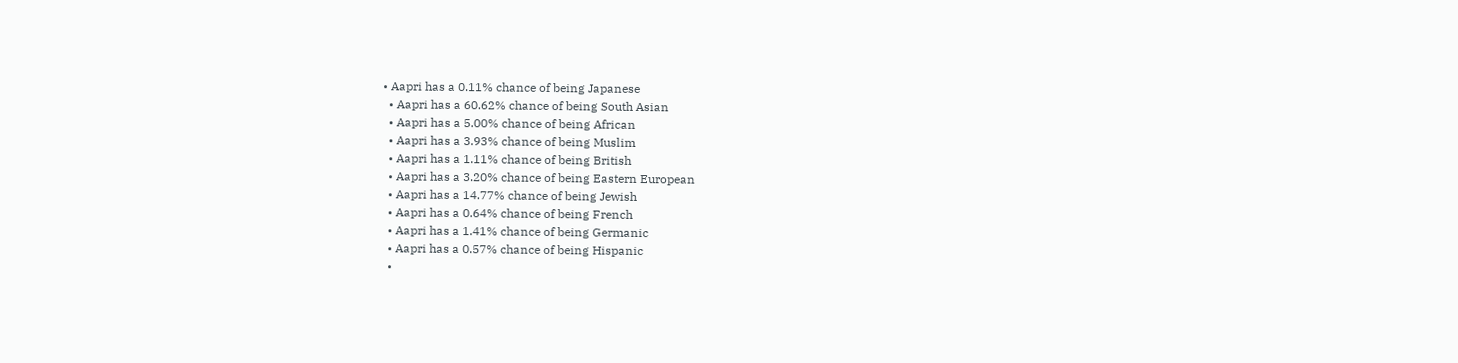• Aapri has a 0.11% chance of being Japanese
  • Aapri has a 60.62% chance of being South Asian
  • Aapri has a 5.00% chance of being African
  • Aapri has a 3.93% chance of being Muslim
  • Aapri has a 1.11% chance of being British
  • Aapri has a 3.20% chance of being Eastern European
  • Aapri has a 14.77% chance of being Jewish
  • Aapri has a 0.64% chance of being French
  • Aapri has a 1.41% chance of being Germanic
  • Aapri has a 0.57% chance of being Hispanic
  •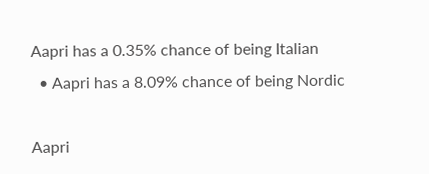Aapri has a 0.35% chance of being Italian
  • Aapri has a 8.09% chance of being Nordic

Aapri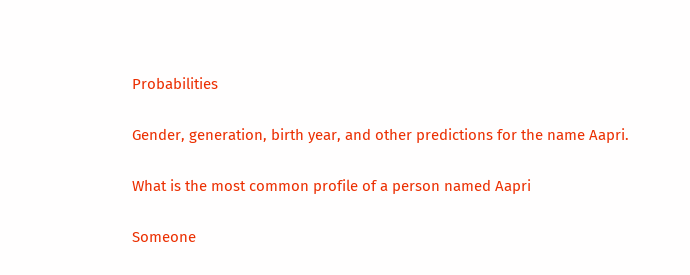Probabilities

Gender, generation, birth year, and other predictions for the name Aapri.

What is the most common profile of a person named Aapri

Someone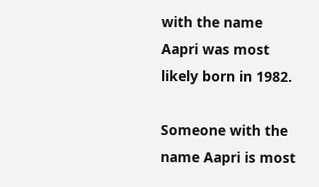with the name Aapri was most likely born in 1982.

Someone with the name Aapri is most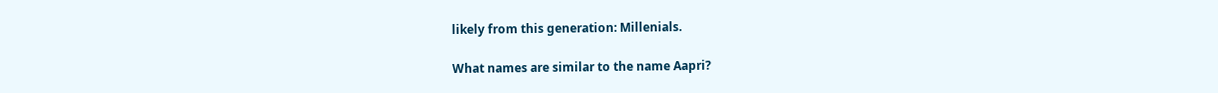likely from this generation: Millenials.

What names are similar to the name Aapri?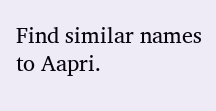Find similar names to Aapri.